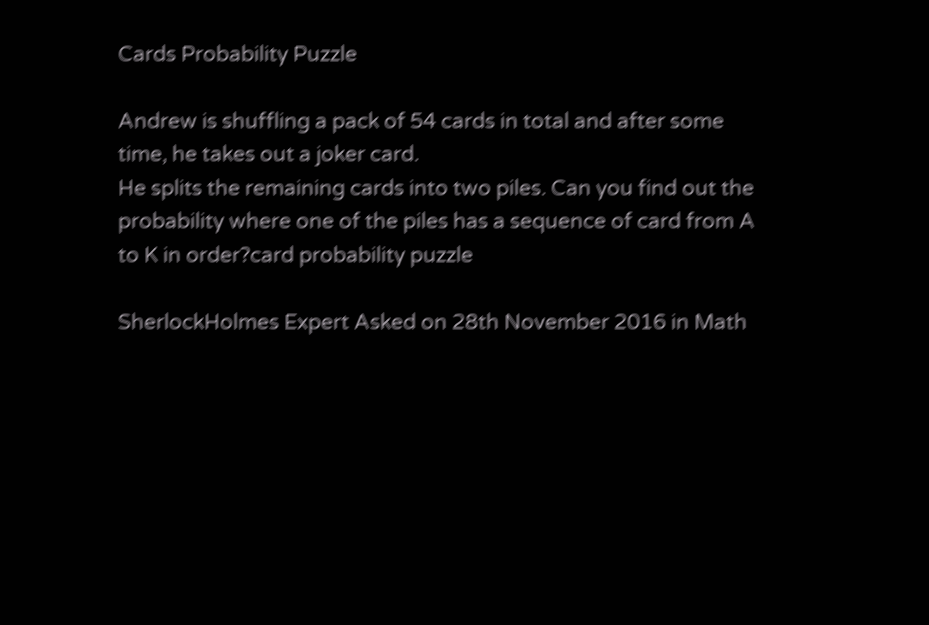Cards Probability Puzzle

Andrew is shuffling a pack of 54 cards in total and after some time, he takes out a joker card.
He splits the remaining cards into two piles. Can you find out the probability where one of the piles has a sequence of card from A to K in order?card probability puzzle

SherlockHolmes Expert Asked on 28th November 2016 in Math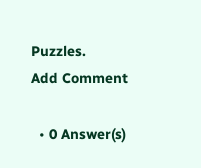Puzzles.
Add Comment

  • 0 Answer(s)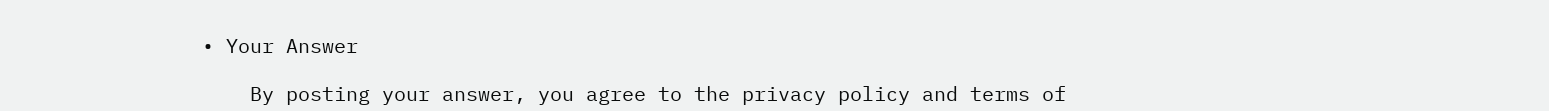• Your Answer

    By posting your answer, you agree to the privacy policy and terms of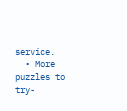service.
  • More puzzles to try-